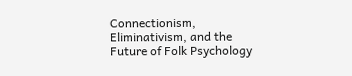Connectionism, Eliminativism, and the Future of Folk Psychology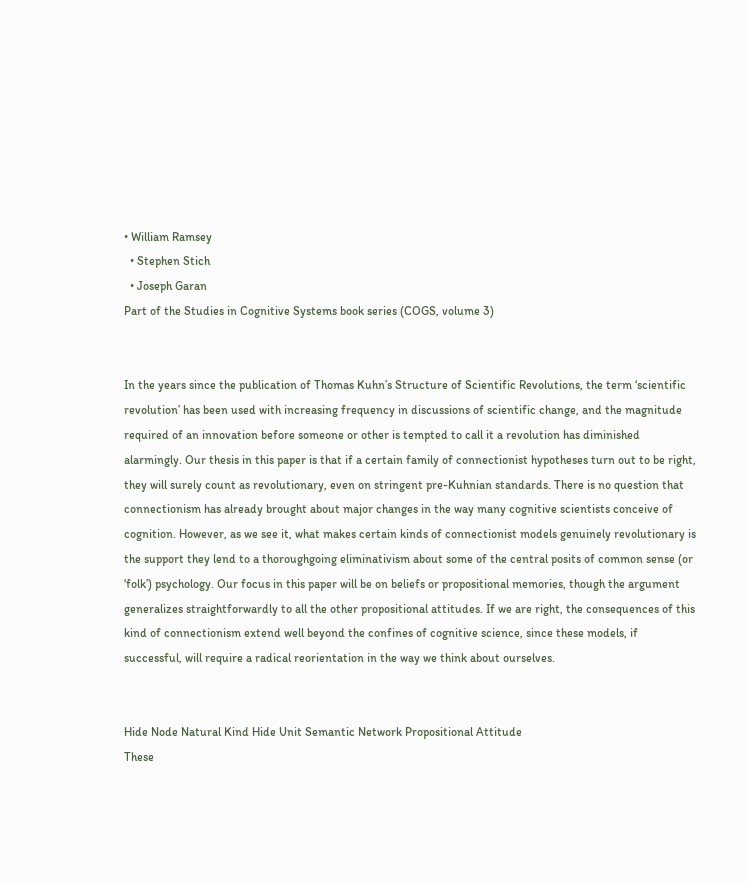• William Ramsey
  • Stephen Stich
  • Joseph Garan
Part of the Studies in Cognitive Systems book series (COGS, volume 3)


In the years since the publication of Thomas Kuhn’s Structure of Scientific Revolutions, the term ‘scientific revolution’ has been used with increasing frequency in discussions of scientific change, and the magnitude required of an innovation before someone or other is tempted to call it a revolution has diminished alarmingly. Our thesis in this paper is that if a certain family of connectionist hypotheses turn out to be right, they will surely count as revolutionary, even on stringent pre-Kuhnian standards. There is no question that connectionism has already brought about major changes in the way many cognitive scientists conceive of cognition. However, as we see it, what makes certain kinds of connectionist models genuinely revolutionary is the support they lend to a thoroughgoing eliminativism about some of the central posits of common sense (or ‘folk’) psychology. Our focus in this paper will be on beliefs or propositional memories, though the argument generalizes straightforwardly to all the other propositional attitudes. If we are right, the consequences of this kind of connectionism extend well beyond the confines of cognitive science, since these models, if successful, will require a radical reorientation in the way we think about ourselves.


Hide Node Natural Kind Hide Unit Semantic Network Propositional Attitude
These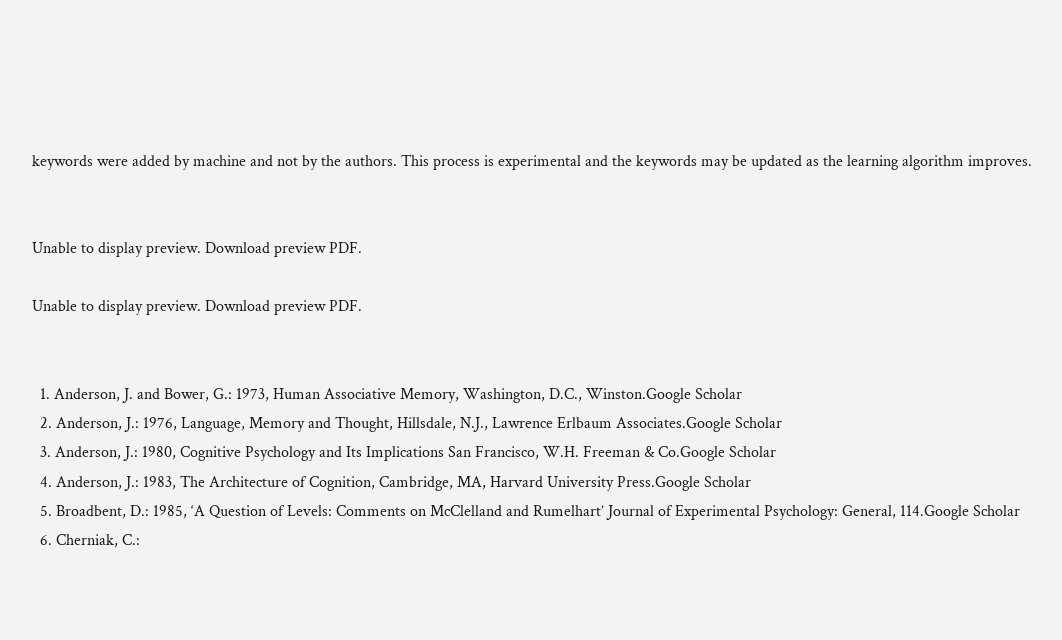keywords were added by machine and not by the authors. This process is experimental and the keywords may be updated as the learning algorithm improves.


Unable to display preview. Download preview PDF.

Unable to display preview. Download preview PDF.


  1. Anderson, J. and Bower, G.: 1973, Human Associative Memory, Washington, D.C., Winston.Google Scholar
  2. Anderson, J.: 1976, Language, Memory and Thought, Hillsdale, N.J., Lawrence Erlbaum Associates.Google Scholar
  3. Anderson, J.: 1980, Cognitive Psychology and Its Implications San Francisco, W.H. Freeman & Co.Google Scholar
  4. Anderson, J.: 1983, The Architecture of Cognition, Cambridge, MA, Harvard University Press.Google Scholar
  5. Broadbent, D.: 1985, ‘A Question of Levels: Comments on McClelland and Rumelhart’ Journal of Experimental Psychology: General, 114.Google Scholar
  6. Cherniak, C.: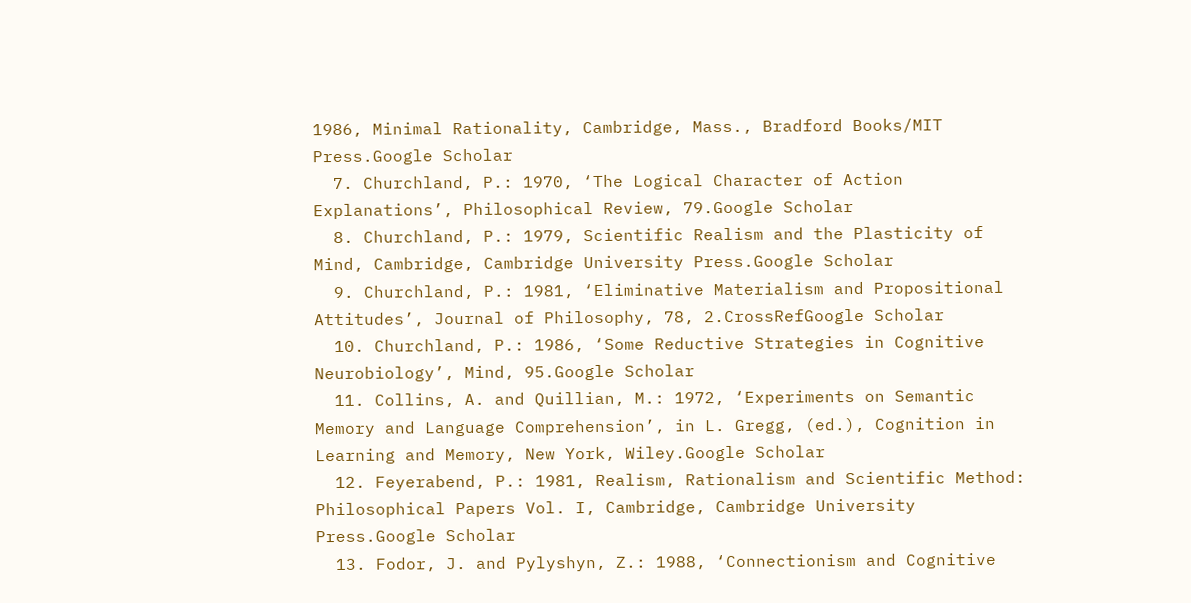1986, Minimal Rationality, Cambridge, Mass., Bradford Books/MIT Press.Google Scholar
  7. Churchland, P.: 1970, ‘The Logical Character of Action Explanations’, Philosophical Review, 79.Google Scholar
  8. Churchland, P.: 1979, Scientific Realism and the Plasticity of Mind, Cambridge, Cambridge University Press.Google Scholar
  9. Churchland, P.: 1981, ‘Eliminative Materialism and Propositional Attitudes’, Journal of Philosophy, 78, 2.CrossRefGoogle Scholar
  10. Churchland, P.: 1986, ‘Some Reductive Strategies in Cognitive Neurobiology’, Mind, 95.Google Scholar
  11. Collins, A. and Quillian, M.: 1972, ‘Experiments on Semantic Memory and Language Comprehension’, in L. Gregg, (ed.), Cognition in Learning and Memory, New York, Wiley.Google Scholar
  12. Feyerabend, P.: 1981, Realism, Rationalism and Scientific Method: Philosophical Papers Vol. I, Cambridge, Cambridge University Press.Google Scholar
  13. Fodor, J. and Pylyshyn, Z.: 1988, ‘Connectionism and Cognitive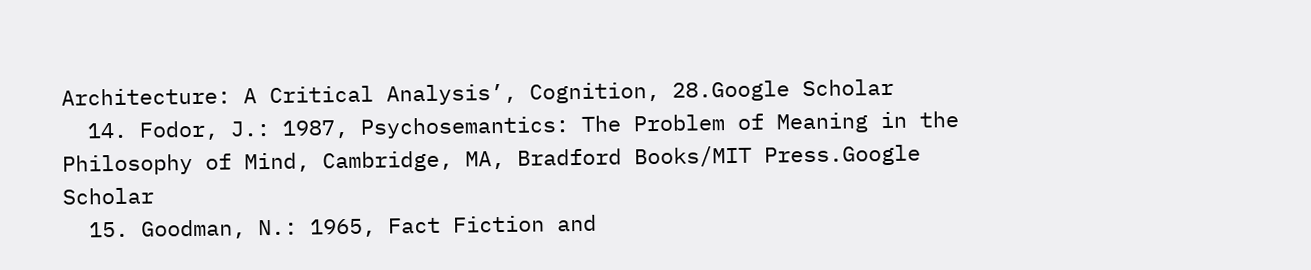Architecture: A Critical Analysis’, Cognition, 28.Google Scholar
  14. Fodor, J.: 1987, Psychosemantics: The Problem of Meaning in the Philosophy of Mind, Cambridge, MA, Bradford Books/MIT Press.Google Scholar
  15. Goodman, N.: 1965, Fact Fiction and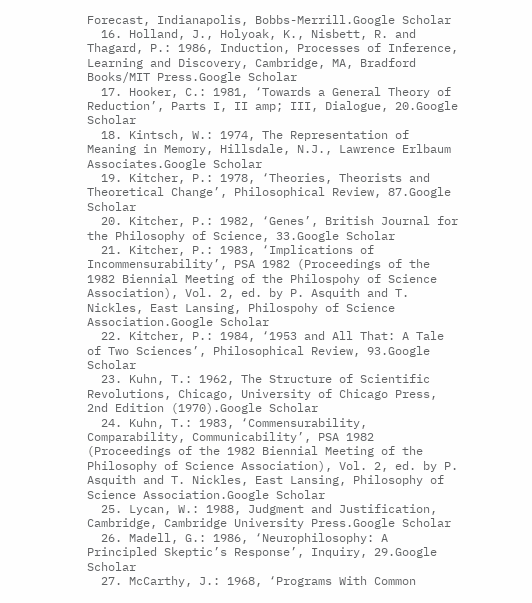Forecast, Indianapolis, Bobbs-Merrill.Google Scholar
  16. Holland, J., Holyoak, K., Nisbett, R. and Thagard, P.: 1986, Induction, Processes of Inference, Learning and Discovery, Cambridge, MA, Bradford Books/MIT Press.Google Scholar
  17. Hooker, C.: 1981, ‘Towards a General Theory of Reduction’, Parts I, II amp; III, Dialogue, 20.Google Scholar
  18. Kintsch, W.: 1974, The Representation of Meaning in Memory, Hillsdale, N.J., Lawrence Erlbaum Associates.Google Scholar
  19. Kitcher, P.: 1978, ‘Theories, Theorists and Theoretical Change’, Philosophical Review, 87.Google Scholar
  20. Kitcher, P.: 1982, ‘Genes’, British Journal for the Philosophy of Science, 33.Google Scholar
  21. Kitcher, P.: 1983, ‘Implications of Incommensurability’, PSA 1982 (Proceedings of the 1982 Biennial Meeting of the Philospohy of Science Association), Vol. 2, ed. by P. Asquith and T. Nickles, East Lansing, Philospohy of Science Association.Google Scholar
  22. Kitcher, P.: 1984, ‘1953 and All That: A Tale of Two Sciences’, Philosophical Review, 93.Google Scholar
  23. Kuhn, T.: 1962, The Structure of Scientific Revolutions, Chicago, University of Chicago Press, 2nd Edition (1970).Google Scholar
  24. Kuhn, T.: 1983, ‘Commensurability, Comparability, Communicability’, PSA 1982 (Proceedings of the 1982 Biennial Meeting of the Philosophy of Science Association), Vol. 2, ed. by P. Asquith and T. Nickles, East Lansing, Philosophy of Science Association.Google Scholar
  25. Lycan, W.: 1988, Judgment and Justification, Cambridge, Cambridge University Press.Google Scholar
  26. Madell, G.: 1986, ‘Neurophilosophy: A Principled Skeptic’s Response’, Inquiry, 29.Google Scholar
  27. McCarthy, J.: 1968, ‘Programs With Common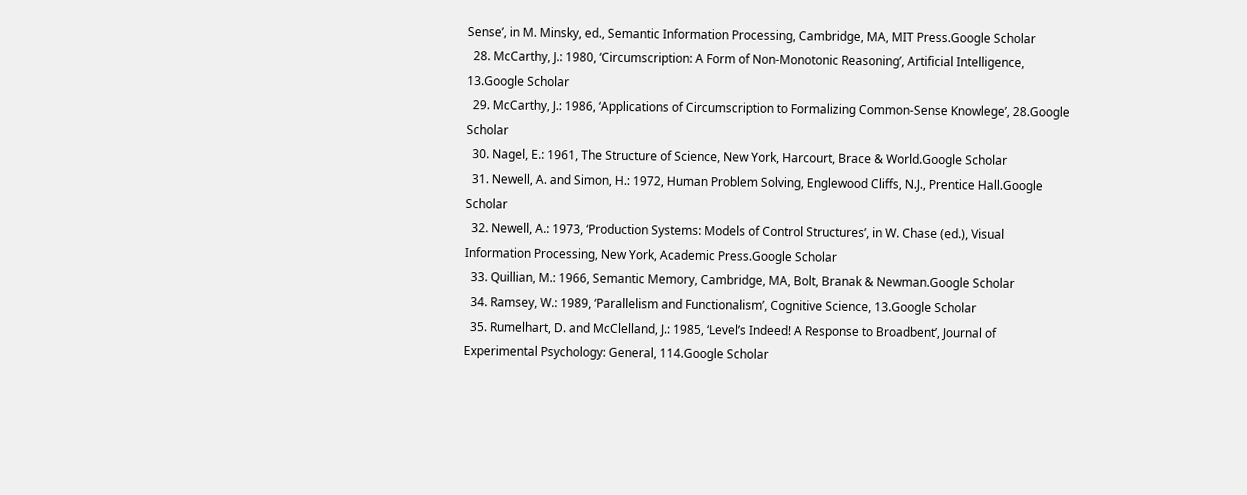Sense’, in M. Minsky, ed., Semantic Information Processing, Cambridge, MA, MIT Press.Google Scholar
  28. McCarthy, J.: 1980, ‘Circumscription: A Form of Non-Monotonic Reasoning’, Artificial Intelligence, 13.Google Scholar
  29. McCarthy, J.: 1986, ‘Applications of Circumscription to Formalizing Common-Sense Knowlege’, 28.Google Scholar
  30. Nagel, E.: 1961, The Structure of Science, New York, Harcourt, Brace & World.Google Scholar
  31. Newell, A. and Simon, H.: 1972, Human Problem Solving, Englewood Cliffs, N.J., Prentice Hall.Google Scholar
  32. Newell, A.: 1973, ‘Production Systems: Models of Control Structures’, in W. Chase (ed.), Visual Information Processing, New York, Academic Press.Google Scholar
  33. Quillian, M.: 1966, Semantic Memory, Cambridge, MA, Bolt, Branak & Newman.Google Scholar
  34. Ramsey, W.: 1989, ‘Parallelism and Functionalism’, Cognitive Science, 13.Google Scholar
  35. Rumelhart, D. and McClelland, J.: 1985, ‘Level’s Indeed! A Response to Broadbent’, Journal of Experimental Psychology: General, 114.Google Scholar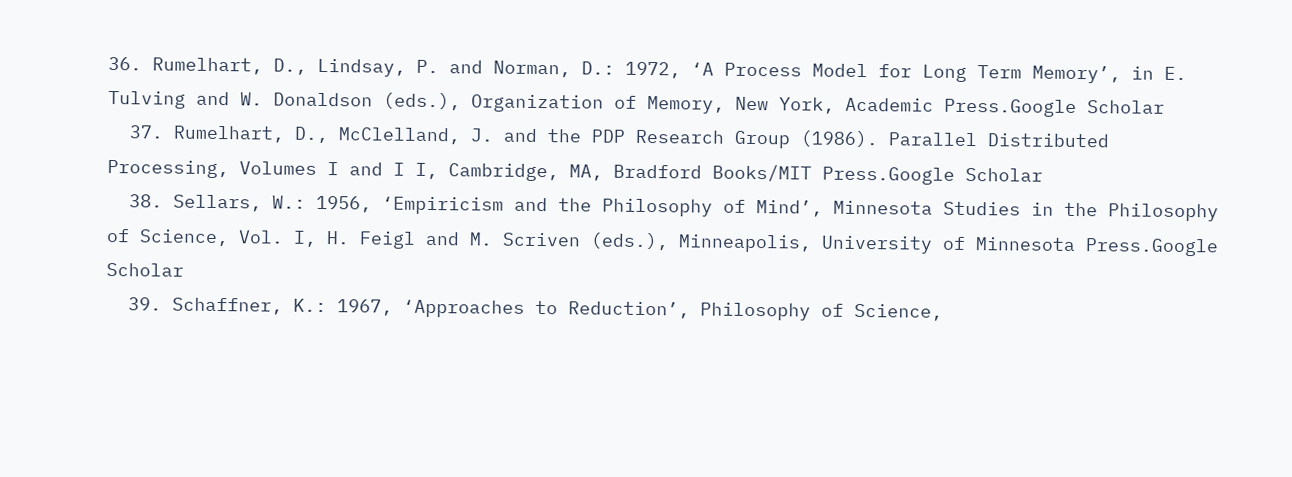36. Rumelhart, D., Lindsay, P. and Norman, D.: 1972, ‘A Process Model for Long Term Memory’, in E. Tulving and W. Donaldson (eds.), Organization of Memory, New York, Academic Press.Google Scholar
  37. Rumelhart, D., McClelland, J. and the PDP Research Group (1986). Parallel Distributed Processing, Volumes I and I I, Cambridge, MA, Bradford Books/MIT Press.Google Scholar
  38. Sellars, W.: 1956, ‘Empiricism and the Philosophy of Mind’, Minnesota Studies in the Philosophy of Science, Vol. I, H. Feigl and M. Scriven (eds.), Minneapolis, University of Minnesota Press.Google Scholar
  39. Schaffner, K.: 1967, ‘Approaches to Reduction’, Philosophy of Science,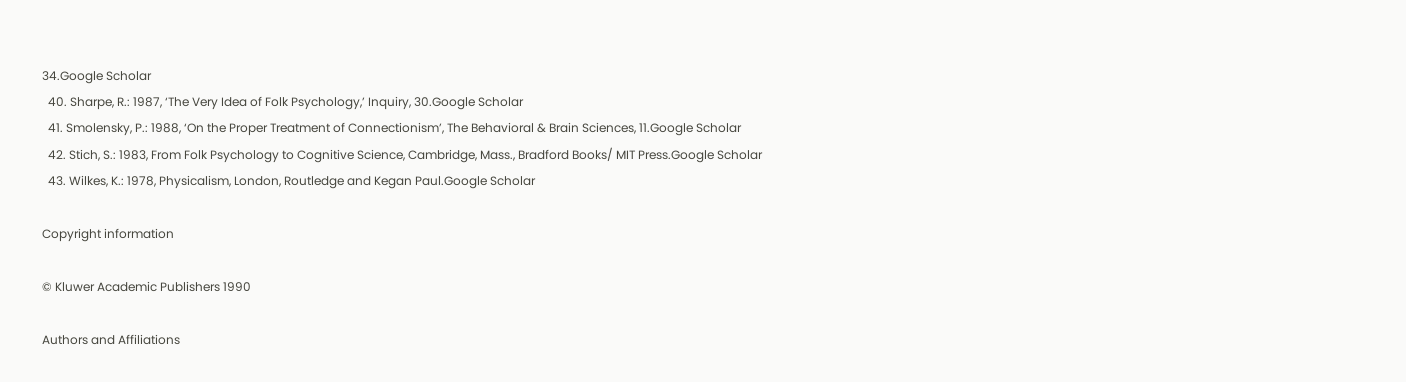34.Google Scholar
  40. Sharpe, R.: 1987, ‘The Very Idea of Folk Psychology,’ Inquiry, 30.Google Scholar
  41. Smolensky, P.: 1988, ‘On the Proper Treatment of Connectionism’, The Behavioral & Brain Sciences, 11.Google Scholar
  42. Stich, S.: 1983, From Folk Psychology to Cognitive Science, Cambridge, Mass., Bradford Books/ MIT Press.Google Scholar
  43. Wilkes, K.: 1978, Physicalism, London, Routledge and Kegan Paul.Google Scholar

Copyright information

© Kluwer Academic Publishers 1990

Authors and Affiliations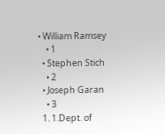• William Ramsey
    • 1
  • Stephen Stich
    • 2
  • Joseph Garan
    • 3
  1. 1.Dept. of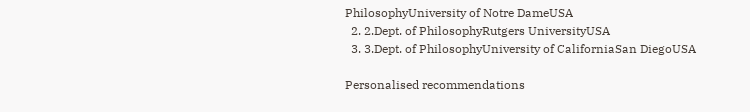PhilosophyUniversity of Notre DameUSA
  2. 2.Dept. of PhilosophyRutgers UniversityUSA
  3. 3.Dept. of PhilosophyUniversity of CaliforniaSan DiegoUSA

Personalised recommendations